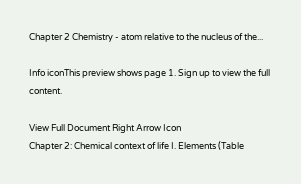Chapter 2 Chemistry - atom relative to the nucleus of the...

Info iconThis preview shows page 1. Sign up to view the full content.

View Full Document Right Arrow Icon
Chapter 2: Chemical context of life I. Elements (Table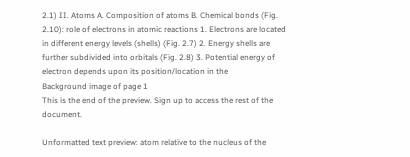2.1) II. Atoms A. Composition of atoms B. Chemical bonds (Fig. 2.10): role of electrons in atomic reactions 1. Electrons are located in different energy levels (shells) (Fig. 2.7) 2. Energy shells are further subdivided into orbitals (Fig. 2.8) 3. Potential energy of electron depends upon its position/location in the
Background image of page 1
This is the end of the preview. Sign up to access the rest of the document.

Unformatted text preview: atom relative to the nucleus of the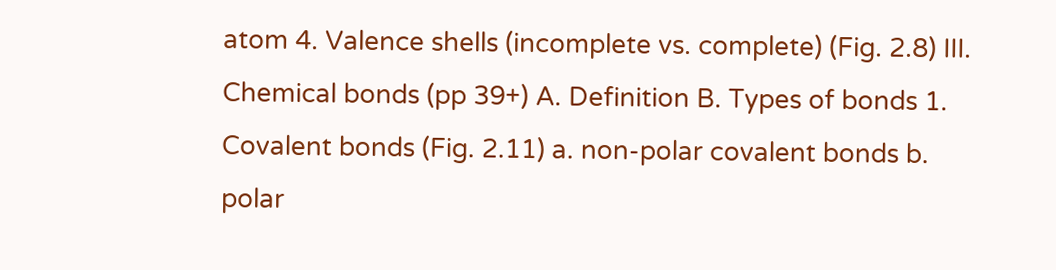atom 4. Valence shells (incomplete vs. complete) (Fig. 2.8) III. Chemical bonds (pp 39+) A. Definition B. Types of bonds 1. Covalent bonds (Fig. 2.11) a. non-polar covalent bonds b. polar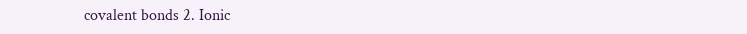covalent bonds 2. Ionic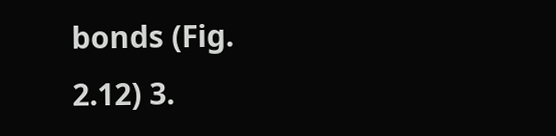bonds (Fig. 2.12) 3.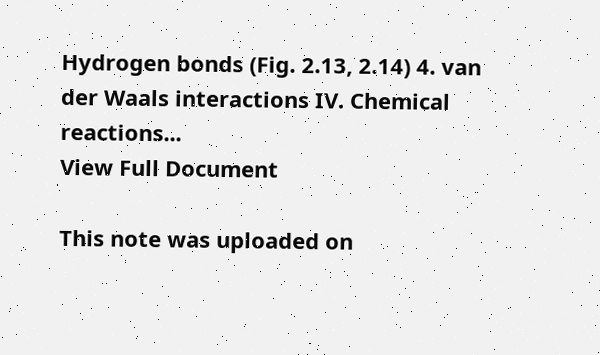Hydrogen bonds (Fig. 2.13, 2.14) 4. van der Waals interactions IV. Chemical reactions...
View Full Document

This note was uploaded on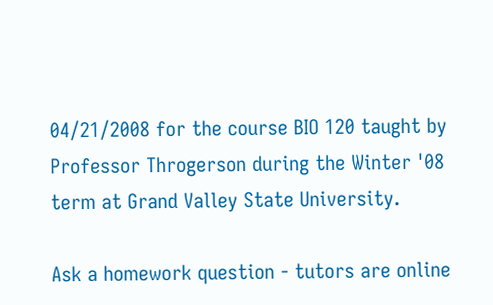04/21/2008 for the course BIO 120 taught by Professor Throgerson during the Winter '08 term at Grand Valley State University.

Ask a homework question - tutors are online